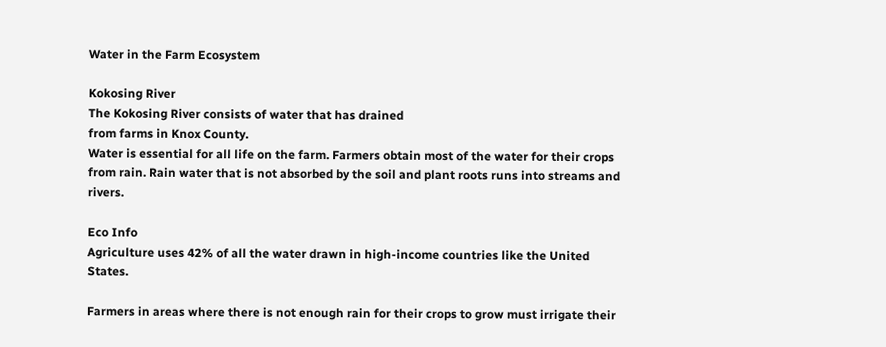Water in the Farm Ecosystem

Kokosing River
The Kokosing River consists of water that has drained
from farms in Knox County.
Water is essential for all life on the farm. Farmers obtain most of the water for their crops from rain. Rain water that is not absorbed by the soil and plant roots runs into streams and rivers.

Eco Info
Agriculture uses 42% of all the water drawn in high-income countries like the United States.

Farmers in areas where there is not enough rain for their crops to grow must irrigate their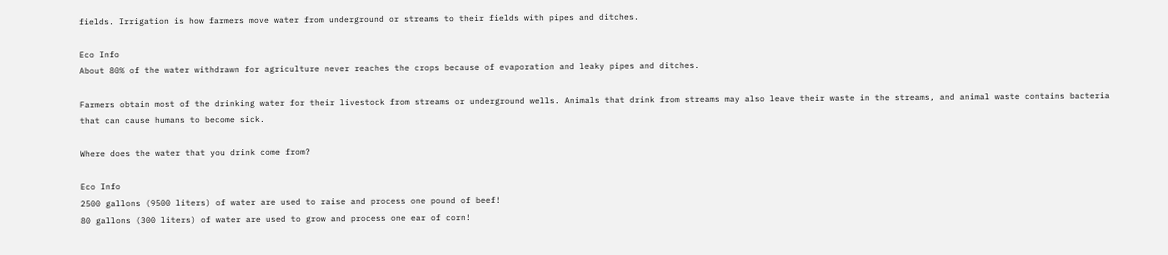fields. Irrigation is how farmers move water from underground or streams to their fields with pipes and ditches.

Eco Info
About 80% of the water withdrawn for agriculture never reaches the crops because of evaporation and leaky pipes and ditches.

Farmers obtain most of the drinking water for their livestock from streams or underground wells. Animals that drink from streams may also leave their waste in the streams, and animal waste contains bacteria that can cause humans to become sick.

Where does the water that you drink come from?

Eco Info
2500 gallons (9500 liters) of water are used to raise and process one pound of beef!
80 gallons (300 liters) of water are used to grow and process one ear of corn!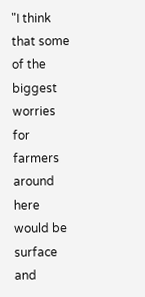"I think that some of the biggest worries for farmers around here would be surface and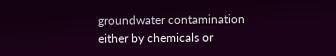groundwater contamination either by chemicals or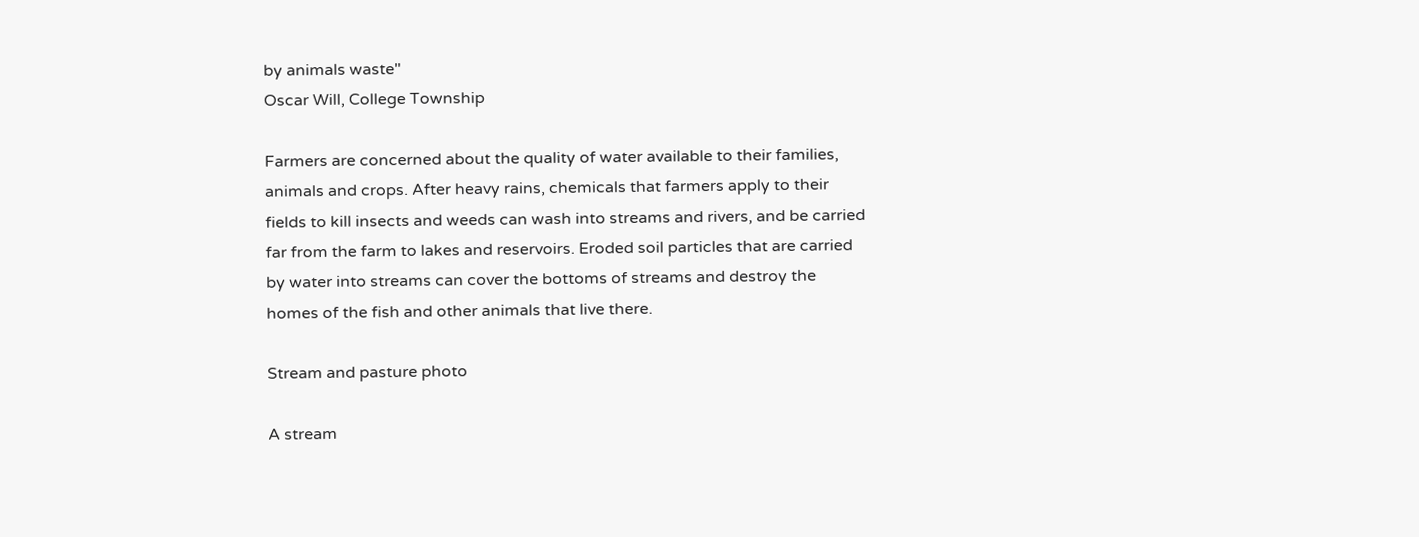by animals waste"
Oscar Will, College Township

Farmers are concerned about the quality of water available to their families, animals and crops. After heavy rains, chemicals that farmers apply to their fields to kill insects and weeds can wash into streams and rivers, and be carried far from the farm to lakes and reservoirs. Eroded soil particles that are carried by water into streams can cover the bottoms of streams and destroy the homes of the fish and other animals that live there.

Stream and pasture photo

A stream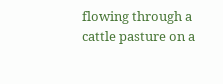flowing through a cattle pasture on a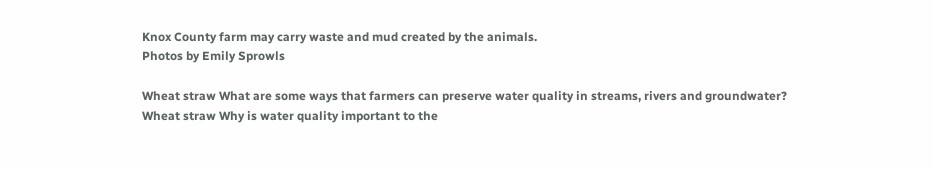Knox County farm may carry waste and mud created by the animals.
Photos by Emily Sprowls

Wheat straw What are some ways that farmers can preserve water quality in streams, rivers and groundwater?
Wheat straw Why is water quality important to the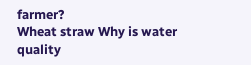farmer?
Wheat straw Why is water quality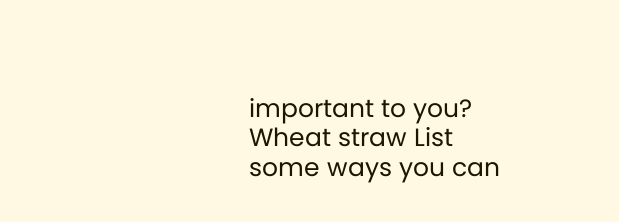important to you?
Wheat straw List some ways you can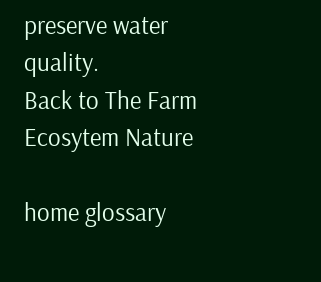preserve water quality.
Back to The Farm Ecosytem Nature

home glossary